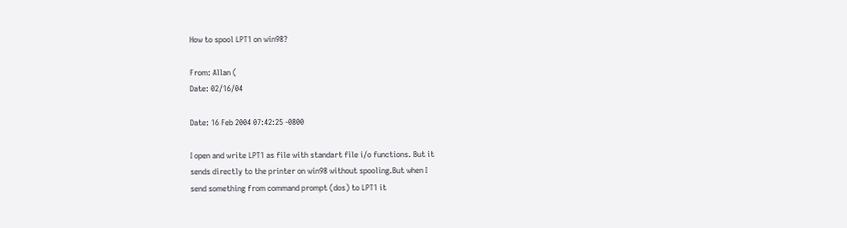How to spool LPT1 on win98?

From: Allan (
Date: 02/16/04

Date: 16 Feb 2004 07:42:25 -0800

I open and write LPT1 as file with standart file i/o functions. But it
sends directly to the printer on win98 without spooling.But when I
send something from command prompt (dos) to LPT1 it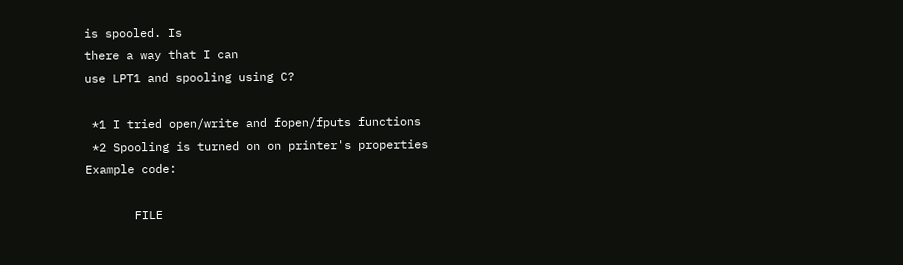is spooled. Is
there a way that I can
use LPT1 and spooling using C?

 *1 I tried open/write and fopen/fputs functions
 *2 Spooling is turned on on printer's properties
Example code:

       FILE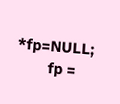*fp=NULL;
        fp =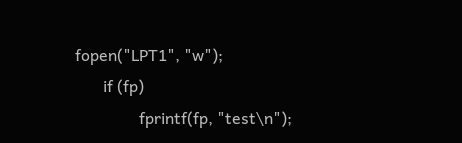fopen("LPT1", "w");
       if (fp)
                fprintf(fp, "test\n");